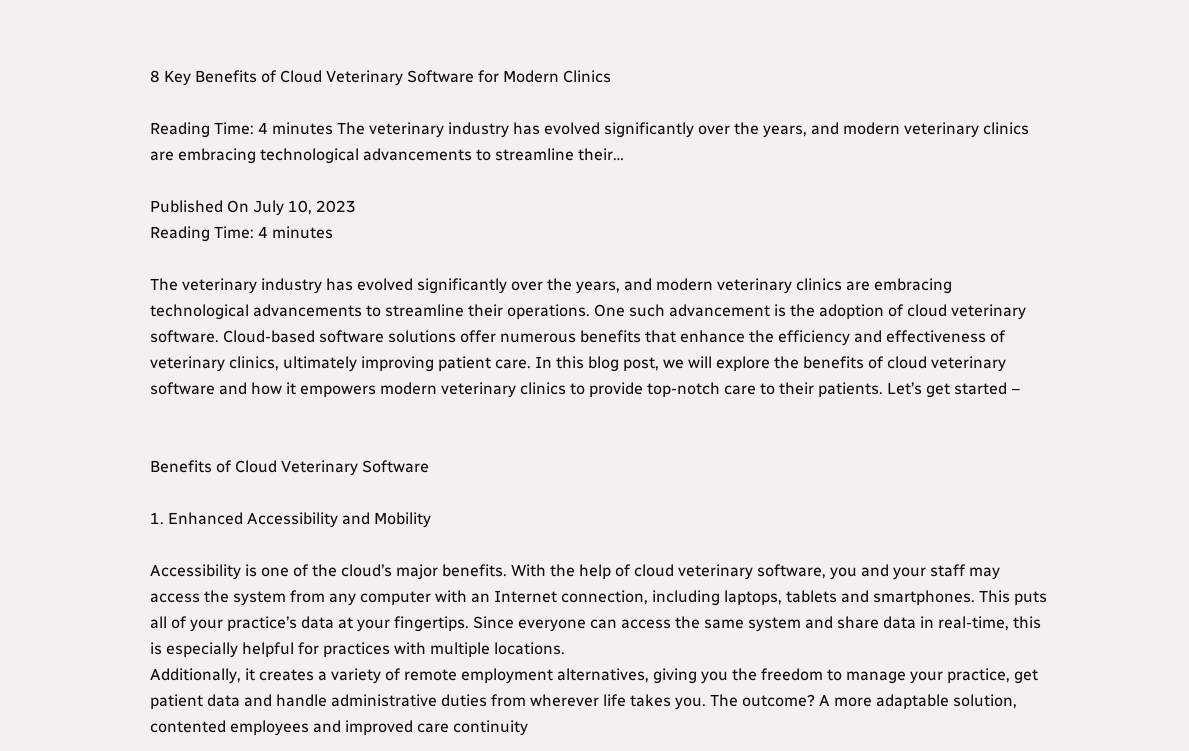8 Key Benefits of Cloud Veterinary Software for Modern Clinics

Reading Time: 4 minutes The veterinary industry has evolved significantly over the years, and modern veterinary clinics are embracing technological advancements to streamline their…

Published On July 10, 2023
Reading Time: 4 minutes

The veterinary industry has evolved significantly over the years, and modern veterinary clinics are embracing technological advancements to streamline their operations. One such advancement is the adoption of cloud veterinary software. Cloud-based software solutions offer numerous benefits that enhance the efficiency and effectiveness of veterinary clinics, ultimately improving patient care. In this blog post, we will explore the benefits of cloud veterinary software and how it empowers modern veterinary clinics to provide top-notch care to their patients. Let’s get started –


Benefits of Cloud Veterinary Software

1. Enhanced Accessibility and Mobility

Accessibility is one of the cloud’s major benefits. With the help of cloud veterinary software, you and your staff may access the system from any computer with an Internet connection, including laptops, tablets and smartphones. This puts all of your practice’s data at your fingertips. Since everyone can access the same system and share data in real-time, this is especially helpful for practices with multiple locations.
Additionally, it creates a variety of remote employment alternatives, giving you the freedom to manage your practice, get patient data and handle administrative duties from wherever life takes you. The outcome? A more adaptable solution, contented employees and improved care continuity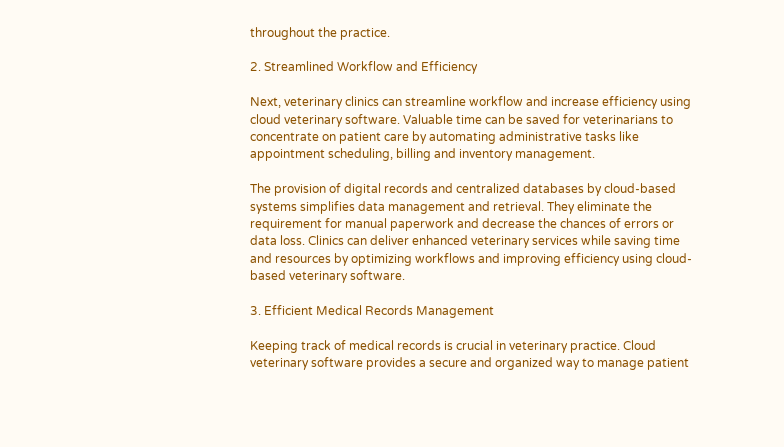throughout the practice.

2. Streamlined Workflow and Efficiency

Next, veterinary clinics can streamline workflow and increase efficiency using cloud veterinary software. Valuable time can be saved for veterinarians to concentrate on patient care by automating administrative tasks like appointment scheduling, billing and inventory management.

The provision of digital records and centralized databases by cloud-based systems simplifies data management and retrieval. They eliminate the requirement for manual paperwork and decrease the chances of errors or data loss. Clinics can deliver enhanced veterinary services while saving time and resources by optimizing workflows and improving efficiency using cloud-based veterinary software.

3. Efficient Medical Records Management

Keeping track of medical records is crucial in veterinary practice. Cloud veterinary software provides a secure and organized way to manage patient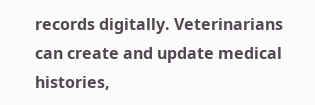records digitally. Veterinarians can create and update medical histories,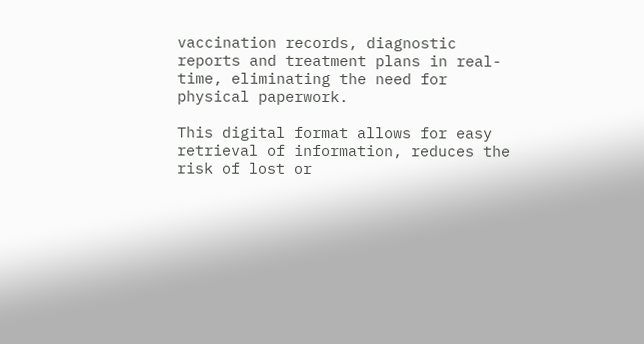vaccination records, diagnostic reports and treatment plans in real-time, eliminating the need for physical paperwork.

This digital format allows for easy retrieval of information, reduces the risk of lost or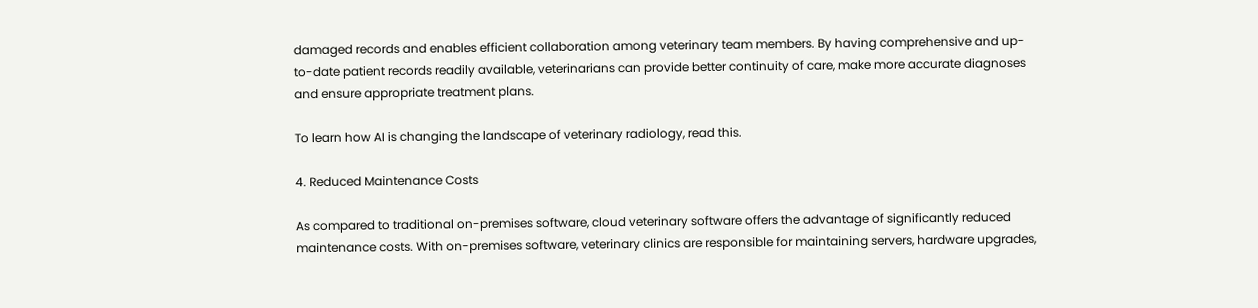damaged records and enables efficient collaboration among veterinary team members. By having comprehensive and up-to-date patient records readily available, veterinarians can provide better continuity of care, make more accurate diagnoses and ensure appropriate treatment plans.

To learn how AI is changing the landscape of veterinary radiology, read this.

4. Reduced Maintenance Costs

As compared to traditional on-premises software, cloud veterinary software offers the advantage of significantly reduced maintenance costs. With on-premises software, veterinary clinics are responsible for maintaining servers, hardware upgrades,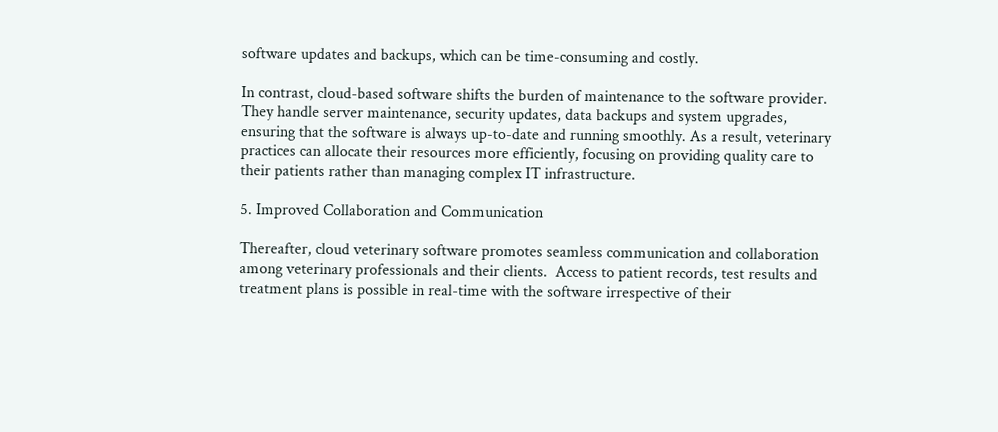software updates and backups, which can be time-consuming and costly.

In contrast, cloud-based software shifts the burden of maintenance to the software provider. They handle server maintenance, security updates, data backups and system upgrades, ensuring that the software is always up-to-date and running smoothly. As a result, veterinary practices can allocate their resources more efficiently, focusing on providing quality care to their patients rather than managing complex IT infrastructure.

5. Improved Collaboration and Communication

Thereafter, cloud veterinary software promotes seamless communication and collaboration among veterinary professionals and their clients.  Access to patient records, test results and treatment plans is possible in real-time with the software irrespective of their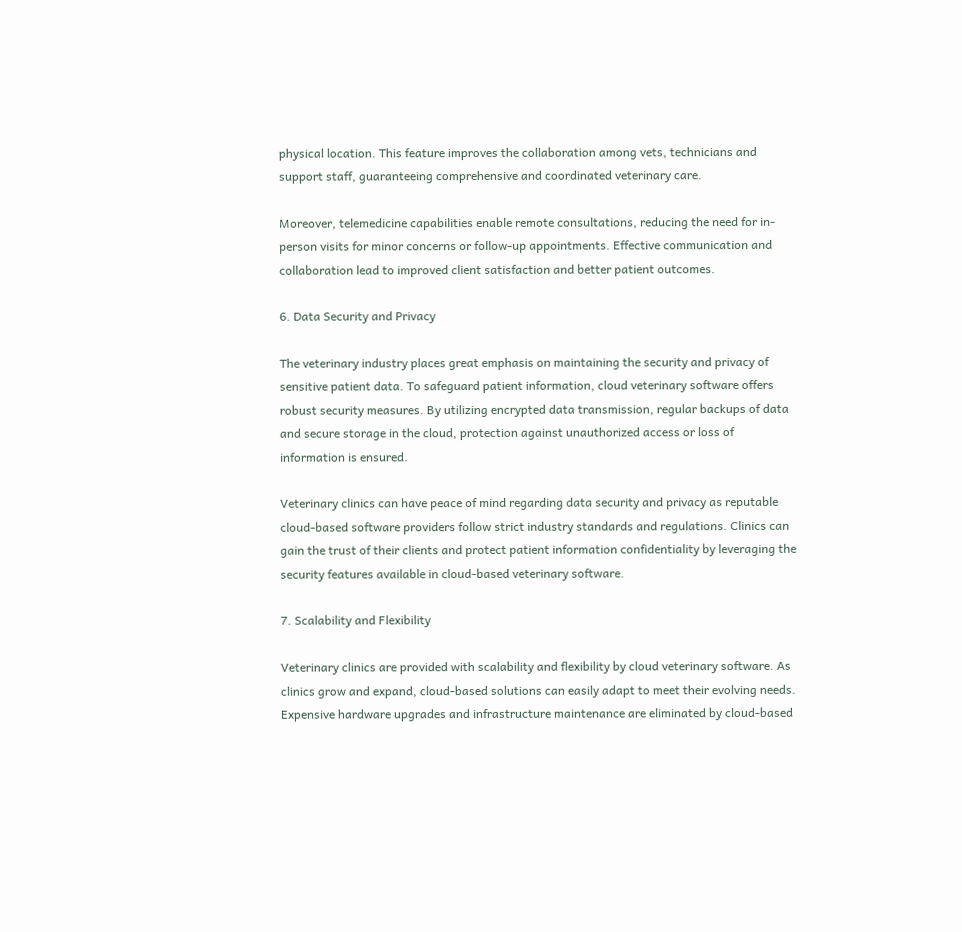physical location. This feature improves the collaboration among vets, technicians and support staff, guaranteeing comprehensive and coordinated veterinary care.

Moreover, telemedicine capabilities enable remote consultations, reducing the need for in-person visits for minor concerns or follow-up appointments. Effective communication and collaboration lead to improved client satisfaction and better patient outcomes.

6. Data Security and Privacy

The veterinary industry places great emphasis on maintaining the security and privacy of sensitive patient data. To safeguard patient information, cloud veterinary software offers robust security measures. By utilizing encrypted data transmission, regular backups of data and secure storage in the cloud, protection against unauthorized access or loss of information is ensured.

Veterinary clinics can have peace of mind regarding data security and privacy as reputable cloud-based software providers follow strict industry standards and regulations. Clinics can gain the trust of their clients and protect patient information confidentiality by leveraging the security features available in cloud-based veterinary software.

7. Scalability and Flexibility

Veterinary clinics are provided with scalability and flexibility by cloud veterinary software. As clinics grow and expand, cloud-based solutions can easily adapt to meet their evolving needs. Expensive hardware upgrades and infrastructure maintenance are eliminated by cloud-based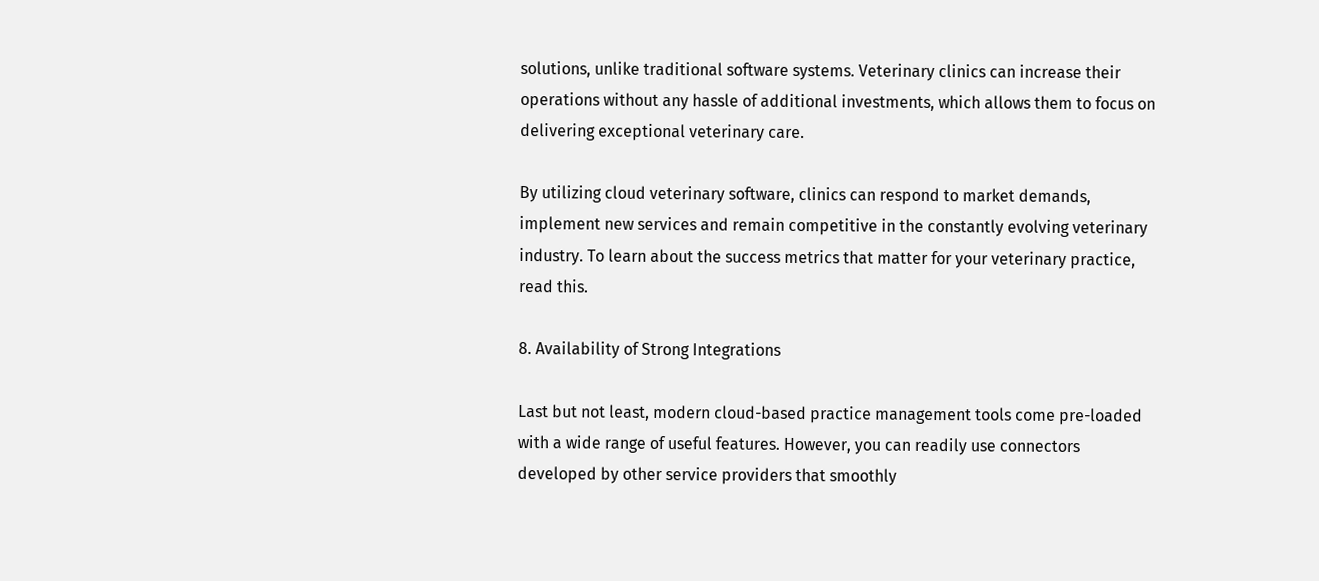solutions, unlike traditional software systems. Veterinary clinics can increase their operations without any hassle of additional investments, which allows them to focus on delivering exceptional veterinary care.

By utilizing cloud veterinary software, clinics can respond to market demands, implement new services and remain competitive in the constantly evolving veterinary industry. To learn about the success metrics that matter for your veterinary practice, read this.

8. Availability of Strong Integrations

Last but not least, modern cloud-based practice management tools come pre-loaded with a wide range of useful features. However, you can readily use connectors developed by other service providers that smoothly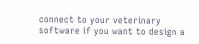connect to your veterinary software if you want to design a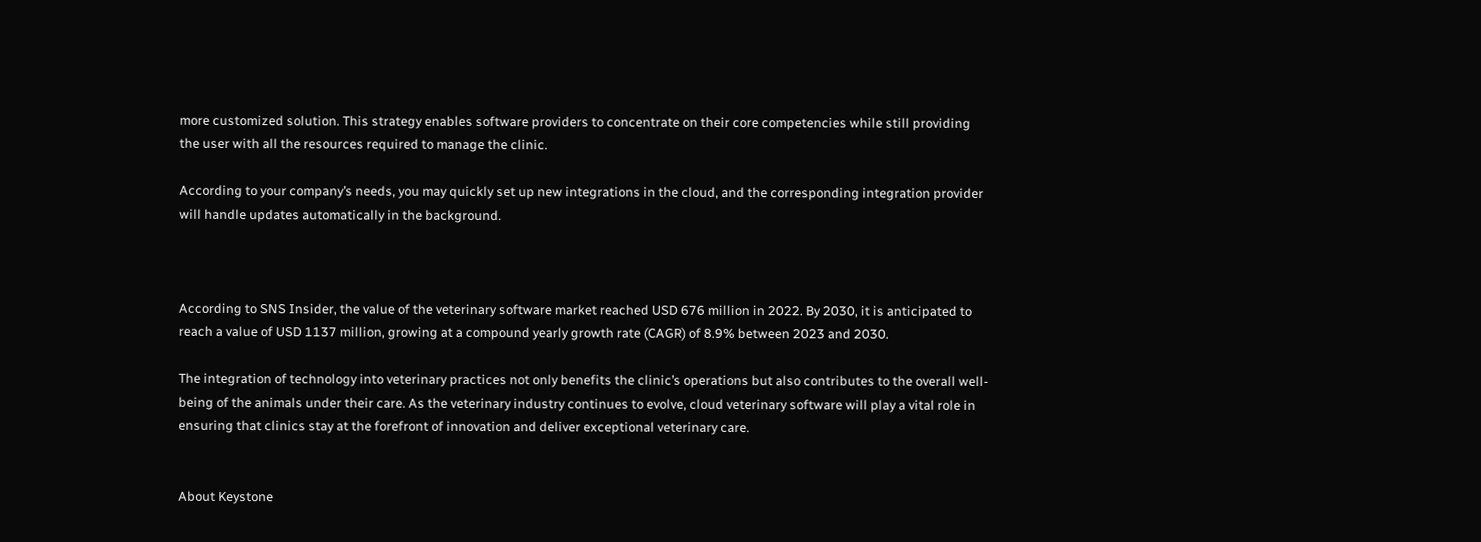more customized solution. This strategy enables software providers to concentrate on their core competencies while still providing the user with all the resources required to manage the clinic.

According to your company’s needs, you may quickly set up new integrations in the cloud, and the corresponding integration provider will handle updates automatically in the background.



According to SNS Insider, the value of the veterinary software market reached USD 676 million in 2022. By 2030, it is anticipated to reach a value of USD 1137 million, growing at a compound yearly growth rate (CAGR) of 8.9% between 2023 and 2030.

The integration of technology into veterinary practices not only benefits the clinic’s operations but also contributes to the overall well-being of the animals under their care. As the veterinary industry continues to evolve, cloud veterinary software will play a vital role in ensuring that clinics stay at the forefront of innovation and deliver exceptional veterinary care.


About Keystone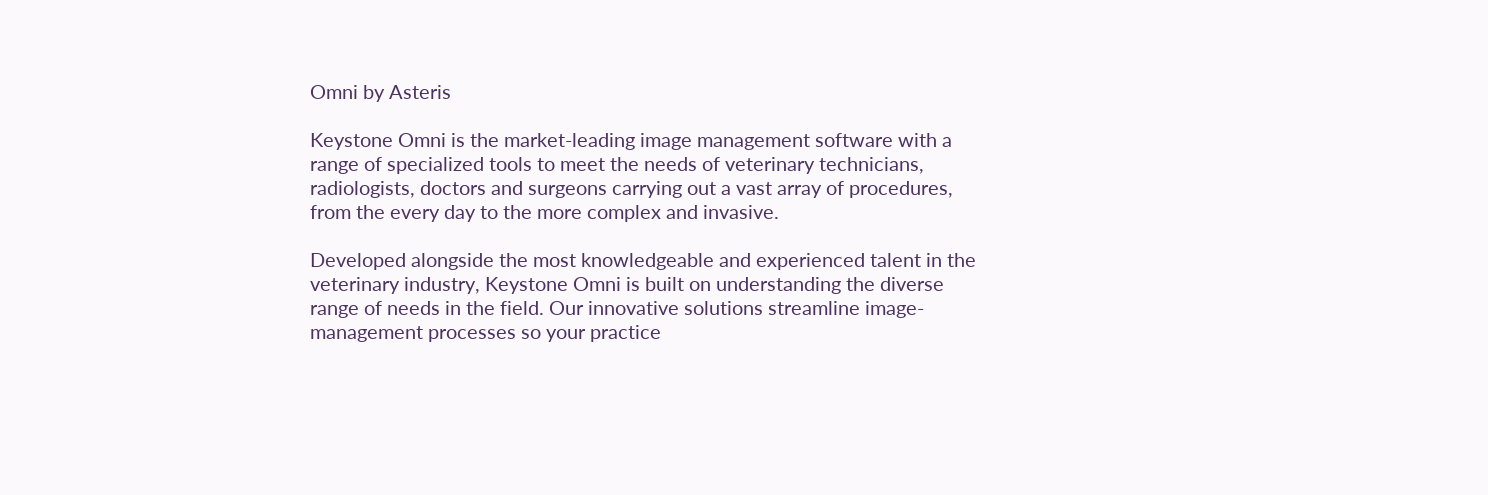Omni by Asteris

Keystone Omni is the market-leading image management software with a range of specialized tools to meet the needs of veterinary technicians, radiologists, doctors and surgeons carrying out a vast array of procedures, from the every day to the more complex and invasive.

Developed alongside the most knowledgeable and experienced talent in the veterinary industry, Keystone Omni is built on understanding the diverse range of needs in the field. Our innovative solutions streamline image-management processes so your practice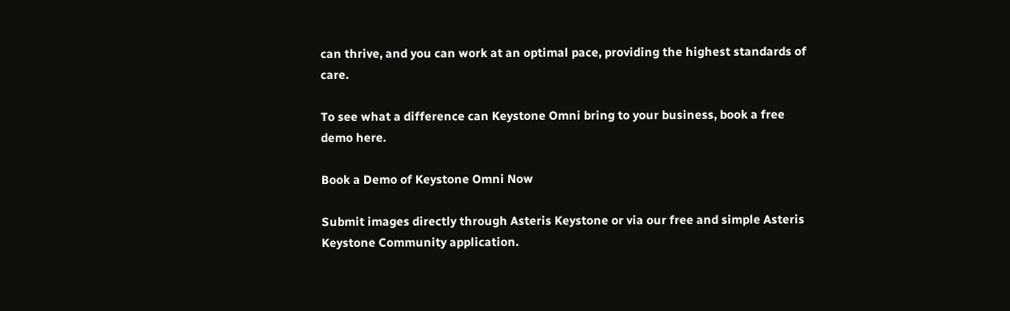can thrive, and you can work at an optimal pace, providing the highest standards of care.

To see what a difference can Keystone Omni bring to your business, book a free demo here.

Book a Demo of Keystone Omni Now

Submit images directly through Asteris Keystone or via our free and simple Asteris Keystone Community application.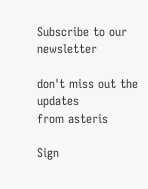Subscribe to our newsletter

don't miss out the updates
from asteris

Sign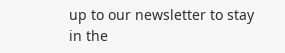up to our newsletter to stay in the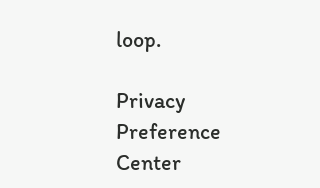loop.

Privacy Preference Center